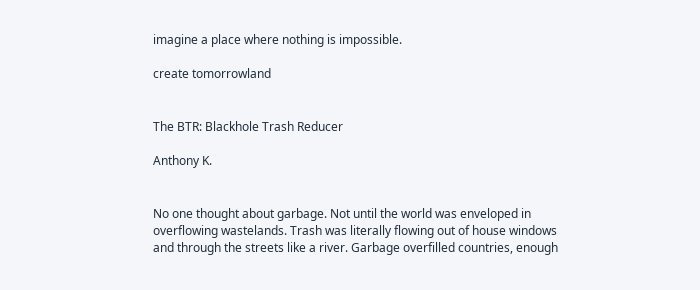imagine a place where nothing is impossible.

create tomorrowland


The BTR: Blackhole Trash Reducer

Anthony K.


No one thought about garbage. Not until the world was enveloped in overflowing wastelands. Trash was literally flowing out of house windows and through the streets like a river. Garbage overfilled countries, enough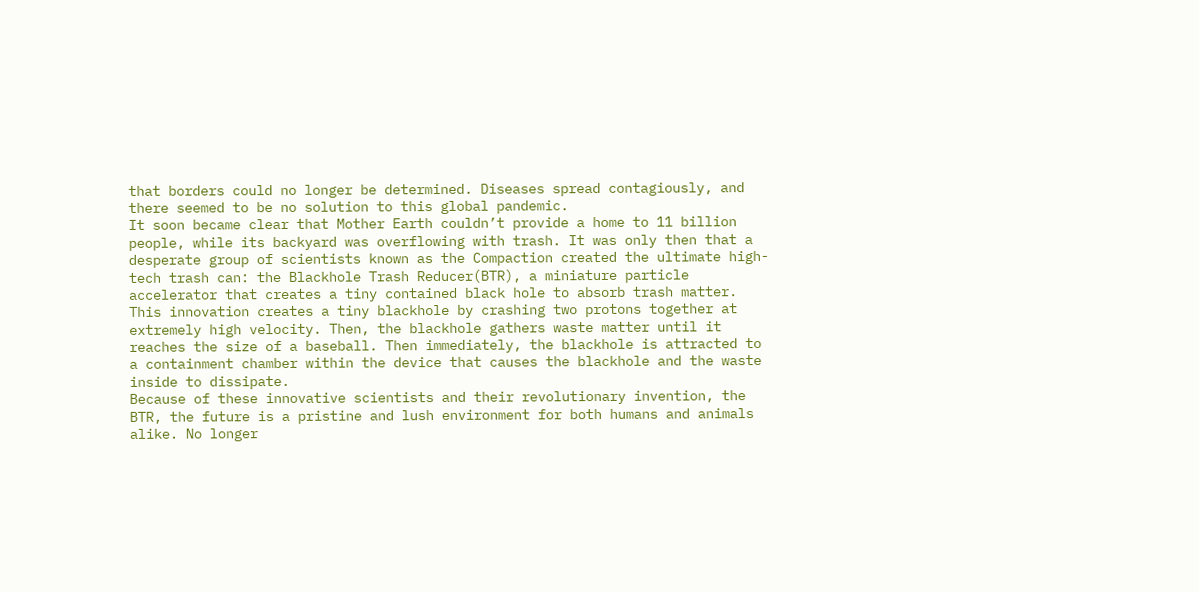that borders could no longer be determined. Diseases spread contagiously, and there seemed to be no solution to this global pandemic.
It soon became clear that Mother Earth couldn’t provide a home to 11 billion people, while its backyard was overflowing with trash. It was only then that a desperate group of scientists known as the Compaction created the ultimate high-tech trash can: the Blackhole Trash Reducer(BTR), a miniature particle accelerator that creates a tiny contained black hole to absorb trash matter.
This innovation creates a tiny blackhole by crashing two protons together at extremely high velocity. Then, the blackhole gathers waste matter until it reaches the size of a baseball. Then immediately, the blackhole is attracted to a containment chamber within the device that causes the blackhole and the waste inside to dissipate.
Because of these innovative scientists and their revolutionary invention, the BTR, the future is a pristine and lush environment for both humans and animals alike. No longer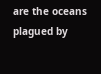are the oceans plagued by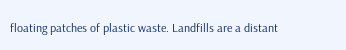floating patches of plastic waste. Landfills are a distant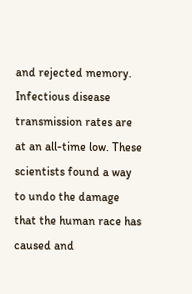and rejected memory. Infectious disease transmission rates are at an all-time low. These scientists found a way to undo the damage that the human race has caused and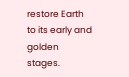restore Earth to its early and golden stages.